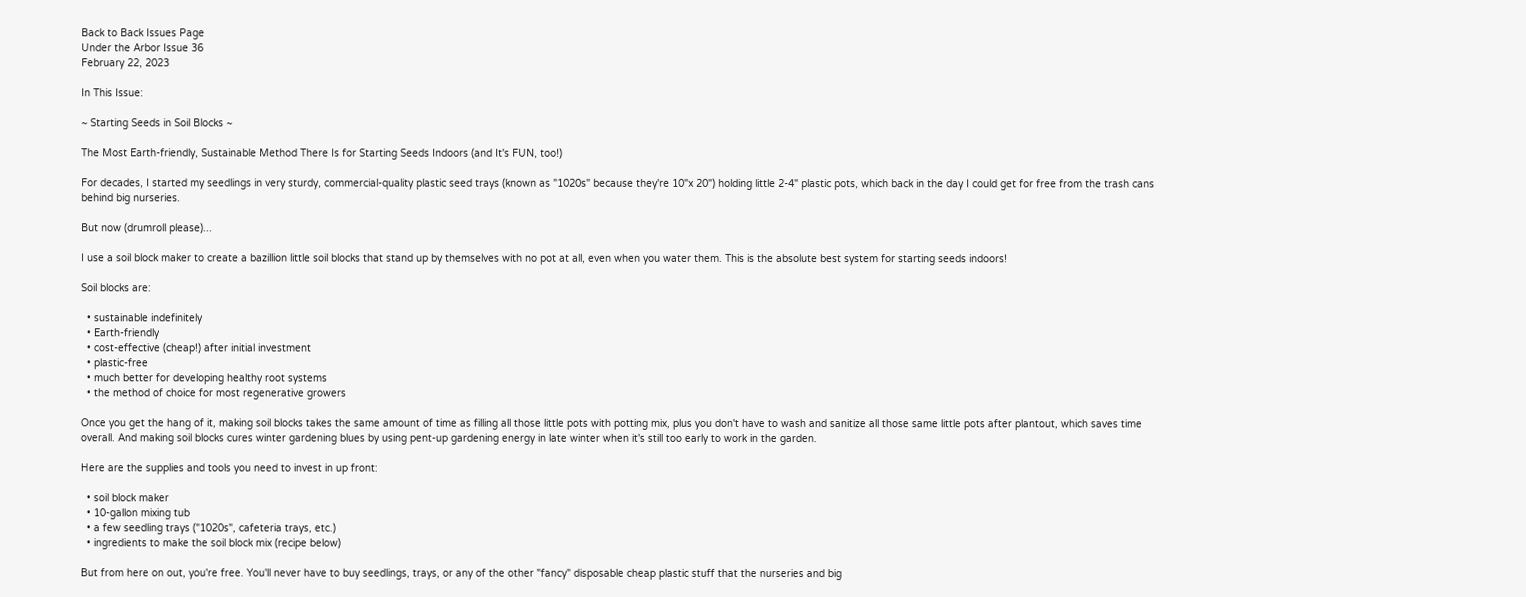Back to Back Issues Page
Under the Arbor Issue 36
February 22, 2023

In This Issue:

~ Starting Seeds in Soil Blocks ~

The Most Earth-friendly, Sustainable Method There Is for Starting Seeds Indoors (and It's FUN, too!)

For decades, I started my seedlings in very sturdy, commercial-quality plastic seed trays (known as "1020s" because they're 10"x 20") holding little 2-4" plastic pots, which back in the day I could get for free from the trash cans behind big nurseries.

But now (drumroll please)...

I use a soil block maker to create a bazillion little soil blocks that stand up by themselves with no pot at all, even when you water them. This is the absolute best system for starting seeds indoors!

Soil blocks are:

  • sustainable indefinitely
  • Earth-friendly
  • cost-effective (cheap!) after initial investment
  • plastic-free
  • much better for developing healthy root systems
  • the method of choice for most regenerative growers

Once you get the hang of it, making soil blocks takes the same amount of time as filling all those little pots with potting mix, plus you don't have to wash and sanitize all those same little pots after plantout, which saves time overall. And making soil blocks cures winter gardening blues by using pent-up gardening energy in late winter when it's still too early to work in the garden.

Here are the supplies and tools you need to invest in up front:

  • soil block maker
  • 10-gallon mixing tub
  • a few seedling trays ("1020s", cafeteria trays, etc.)
  • ingredients to make the soil block mix (recipe below)

But from here on out, you're free. You'll never have to buy seedlings, trays, or any of the other "fancy" disposable cheap plastic stuff that the nurseries and big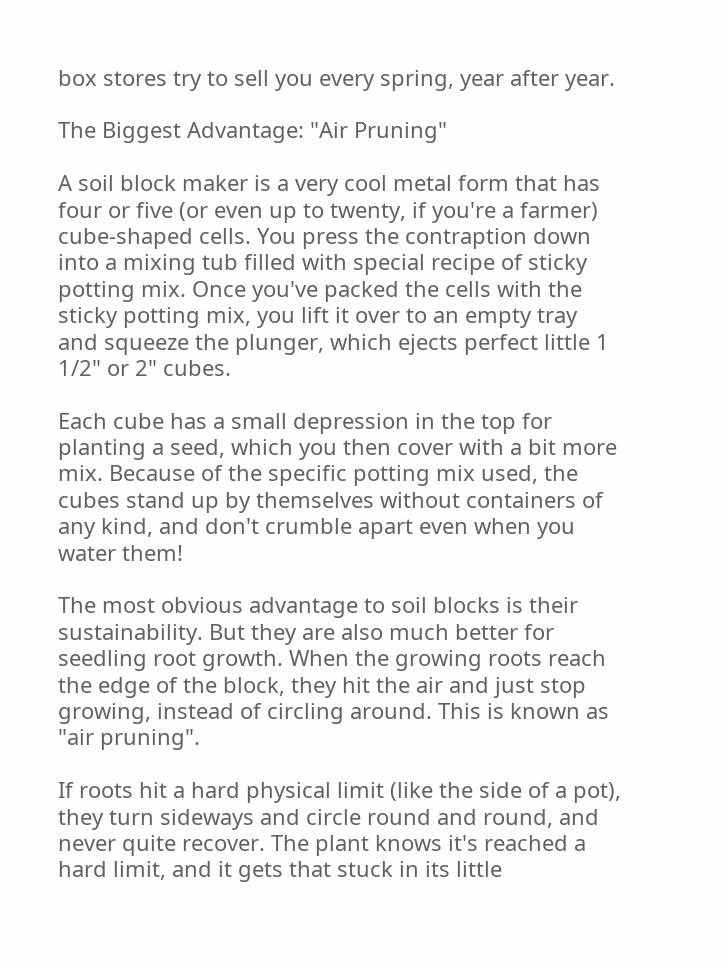box stores try to sell you every spring, year after year.

The Biggest Advantage: "Air Pruning"

A soil block maker is a very cool metal form that has four or five (or even up to twenty, if you're a farmer) cube-shaped cells. You press the contraption down into a mixing tub filled with special recipe of sticky potting mix. Once you've packed the cells with the sticky potting mix, you lift it over to an empty tray and squeeze the plunger, which ejects perfect little 1 1/2" or 2" cubes.

Each cube has a small depression in the top for planting a seed, which you then cover with a bit more mix. Because of the specific potting mix used, the cubes stand up by themselves without containers of any kind, and don't crumble apart even when you water them!

The most obvious advantage to soil blocks is their sustainability. But they are also much better for seedling root growth. When the growing roots reach the edge of the block, they hit the air and just stop growing, instead of circling around. This is known as "air pruning".

If roots hit a hard physical limit (like the side of a pot), they turn sideways and circle round and round, and never quite recover. The plant knows it's reached a hard limit, and it gets that stuck in its little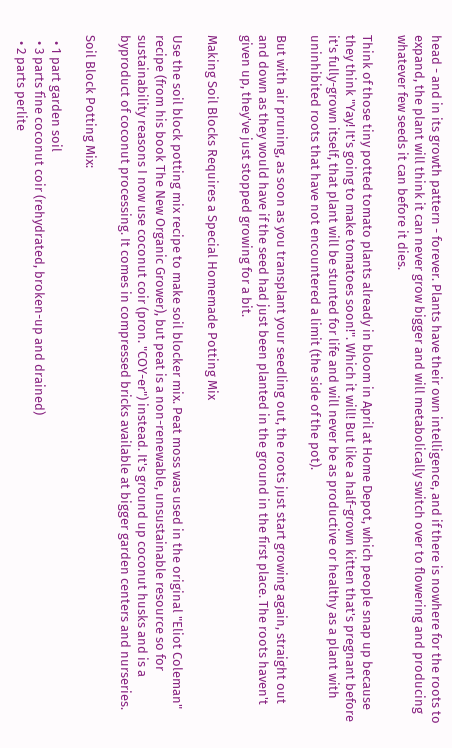head - and in its growth pattern - forever. Plants have their own intelligence, and if there is nowhere for the roots to expand, the plant will think it can never grow bigger and will metabolically switch over to flowering and producing whatever few seeds it can before it dies.

Think of those tiny potted tomato plants already in bloom in April at Home Depot, which people snap up because they think "Yay! It's going to make tomatoes soon!". Which it will! But like a half-grown kitten that's pregnant before it's fully-grown itself, that plant will be stunted for life and will never be as productive or healthy as a plant with uninhibited roots that have not encountered a limit (the side of the pot).

But with air pruning, as soon as you transplant your seedling out, the roots just start growing again, straight out and down as they would have if the seed had just been planted in the ground in the first place. The roots haven't given up, they've just stopped growing for a bit.

Making Soil Blocks Requires a Special Homemade Potting Mix

Use the soil block potting mix recipe to make soil blocker mix. Peat moss was used in the original "Eliot Coleman" recipe (from his book The New Organic Grower), but peat is a non-renewable, unsustainable resource so for sustainability reasons I now use coconut coir (pron. "COY-er") instead. It's ground up coconut husks and is a byproduct of coconut processing. It comes in compressed bricks available at bigger garden centers and nurseries.

Soil Block Potting Mix:

  • 1 part garden soil
  • 3 parts fine coconut coir (rehydrated, broken-up and drained)
  • 2 parts perlite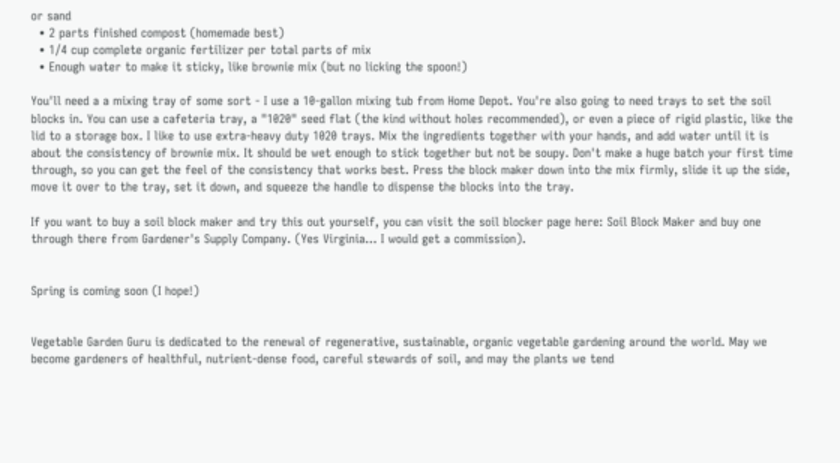or sand
  • 2 parts finished compost (homemade best)
  • 1/4 cup complete organic fertilizer per total parts of mix
  • Enough water to make it sticky, like brownie mix (but no licking the spoon!)

You'll need a a mixing tray of some sort - I use a 10-gallon mixing tub from Home Depot. You're also going to need trays to set the soil blocks in. You can use a cafeteria tray, a "1020" seed flat (the kind without holes recommended), or even a piece of rigid plastic, like the lid to a storage box. I like to use extra-heavy duty 1020 trays. Mix the ingredients together with your hands, and add water until it is about the consistency of brownie mix. It should be wet enough to stick together but not be soupy. Don't make a huge batch your first time through, so you can get the feel of the consistency that works best. Press the block maker down into the mix firmly, slide it up the side, move it over to the tray, set it down, and squeeze the handle to dispense the blocks into the tray.

If you want to buy a soil block maker and try this out yourself, you can visit the soil blocker page here: Soil Block Maker and buy one through there from Gardener's Supply Company. (Yes Virginia... I would get a commission).


Spring is coming soon (I hope!)


Vegetable Garden Guru is dedicated to the renewal of regenerative, sustainable, organic vegetable gardening around the world. May we become gardeners of healthful, nutrient-dense food, careful stewards of soil, and may the plants we tend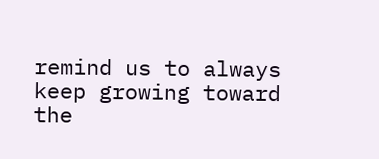remind us to always keep growing toward the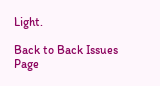Light.

Back to Back Issues Page